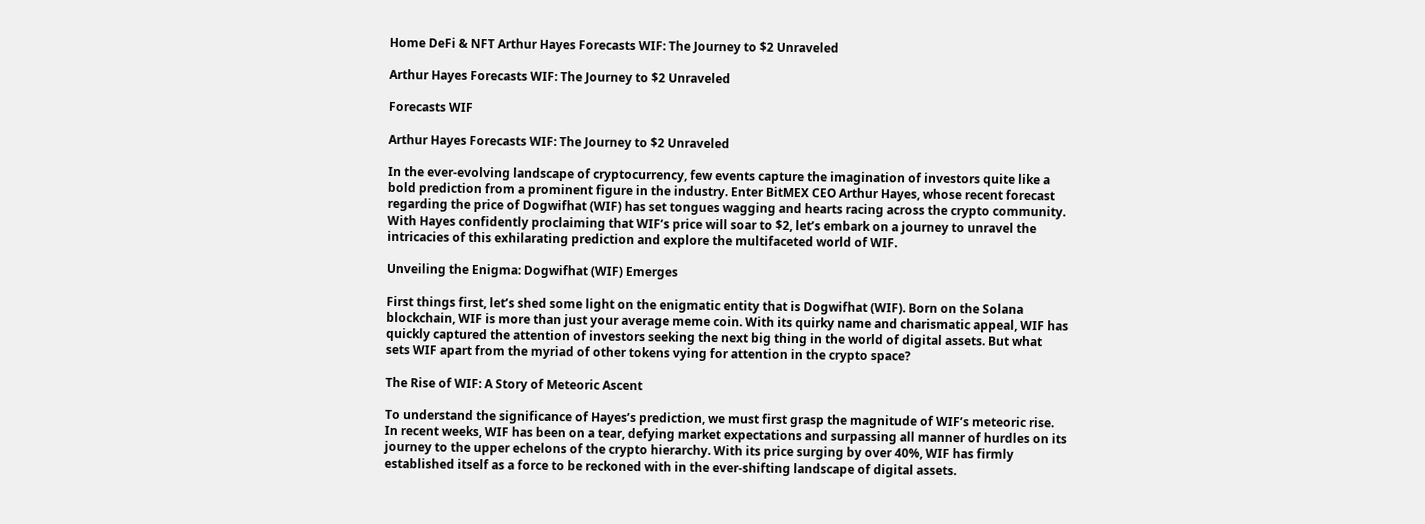Home DeFi & NFT Arthur Hayes Forecasts WIF: The Journey to $2 Unraveled

Arthur Hayes Forecasts WIF: The Journey to $2 Unraveled

Forecasts WIF

Arthur Hayes Forecasts WIF: The Journey to $2 Unraveled

In the ever-evolving landscape of cryptocurrency, few events capture the imagination of investors quite like a bold prediction from a prominent figure in the industry. Enter BitMEX CEO Arthur Hayes, whose recent forecast regarding the price of Dogwifhat (WIF) has set tongues wagging and hearts racing across the crypto community. With Hayes confidently proclaiming that WIF’s price will soar to $2, let’s embark on a journey to unravel the intricacies of this exhilarating prediction and explore the multifaceted world of WIF.

Unveiling the Enigma: Dogwifhat (WIF) Emerges

First things first, let’s shed some light on the enigmatic entity that is Dogwifhat (WIF). Born on the Solana blockchain, WIF is more than just your average meme coin. With its quirky name and charismatic appeal, WIF has quickly captured the attention of investors seeking the next big thing in the world of digital assets. But what sets WIF apart from the myriad of other tokens vying for attention in the crypto space?

The Rise of WIF: A Story of Meteoric Ascent

To understand the significance of Hayes’s prediction, we must first grasp the magnitude of WIF’s meteoric rise. In recent weeks, WIF has been on a tear, defying market expectations and surpassing all manner of hurdles on its journey to the upper echelons of the crypto hierarchy. With its price surging by over 40%, WIF has firmly established itself as a force to be reckoned with in the ever-shifting landscape of digital assets.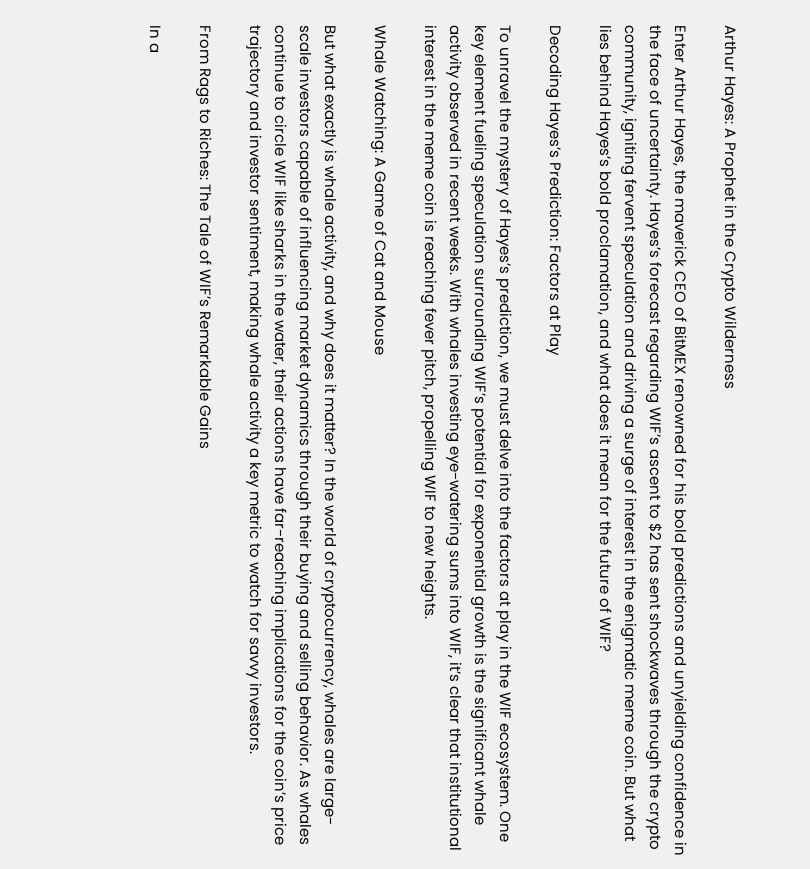Arthur Hayes: A Prophet in the Crypto Wilderness

Enter Arthur Hayes, the maverick CEO of BitMEX renowned for his bold predictions and unyielding confidence in the face of uncertainty. Hayes’s forecast regarding WIF’s ascent to $2 has sent shockwaves through the crypto community, igniting fervent speculation and driving a surge of interest in the enigmatic meme coin. But what lies behind Hayes’s bold proclamation, and what does it mean for the future of WIF?

Decoding Hayes’s Prediction: Factors at Play

To unravel the mystery of Hayes’s prediction, we must delve into the factors at play in the WIF ecosystem. One key element fueling speculation surrounding WIF’s potential for exponential growth is the significant whale activity observed in recent weeks. With whales investing eye-watering sums into WIF, it’s clear that institutional interest in the meme coin is reaching fever pitch, propelling WIF to new heights.

Whale Watching: A Game of Cat and Mouse

But what exactly is whale activity, and why does it matter? In the world of cryptocurrency, whales are large-scale investors capable of influencing market dynamics through their buying and selling behavior. As whales continue to circle WIF like sharks in the water, their actions have far-reaching implications for the coin’s price trajectory and investor sentiment, making whale activity a key metric to watch for savvy investors.

From Rags to Riches: The Tale of WIF’s Remarkable Gains

In a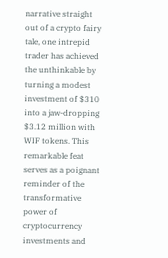narrative straight out of a crypto fairy tale, one intrepid trader has achieved the unthinkable by turning a modest investment of $310 into a jaw-dropping $3.12 million with WIF tokens. This remarkable feat serves as a poignant reminder of the transformative power of cryptocurrency investments and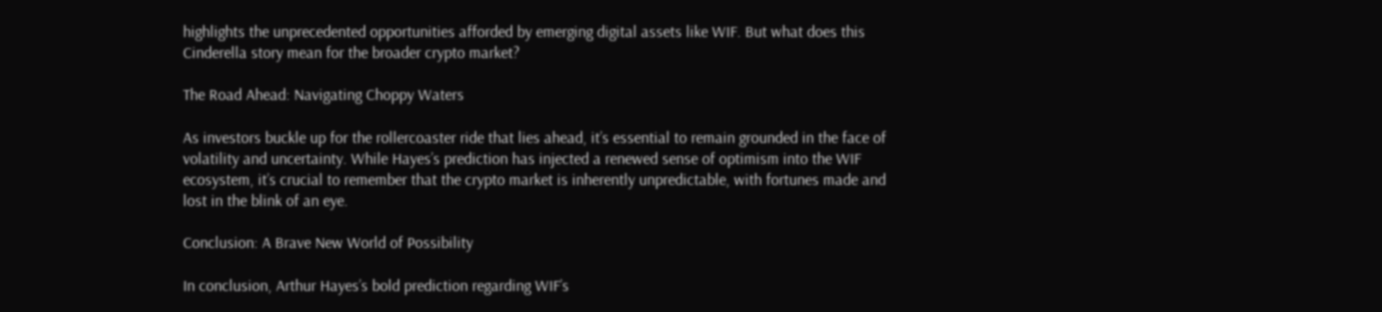highlights the unprecedented opportunities afforded by emerging digital assets like WIF. But what does this Cinderella story mean for the broader crypto market?

The Road Ahead: Navigating Choppy Waters

As investors buckle up for the rollercoaster ride that lies ahead, it’s essential to remain grounded in the face of volatility and uncertainty. While Hayes’s prediction has injected a renewed sense of optimism into the WIF ecosystem, it’s crucial to remember that the crypto market is inherently unpredictable, with fortunes made and lost in the blink of an eye.

Conclusion: A Brave New World of Possibility

In conclusion, Arthur Hayes’s bold prediction regarding WIF’s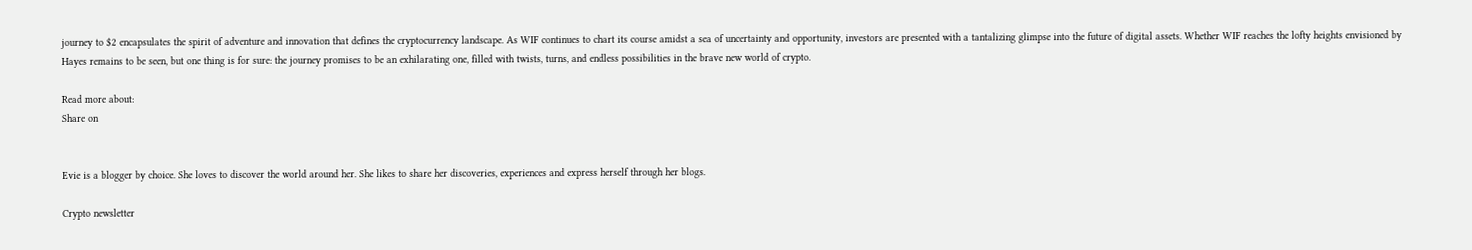journey to $2 encapsulates the spirit of adventure and innovation that defines the cryptocurrency landscape. As WIF continues to chart its course amidst a sea of uncertainty and opportunity, investors are presented with a tantalizing glimpse into the future of digital assets. Whether WIF reaches the lofty heights envisioned by Hayes remains to be seen, but one thing is for sure: the journey promises to be an exhilarating one, filled with twists, turns, and endless possibilities in the brave new world of crypto.

Read more about:
Share on


Evie is a blogger by choice. She loves to discover the world around her. She likes to share her discoveries, experiences and express herself through her blogs.

Crypto newsletter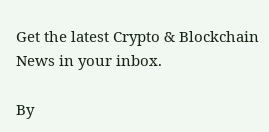Get the latest Crypto & Blockchain News in your inbox.

By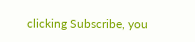clicking Subscribe, you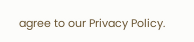agree to our Privacy Policy.